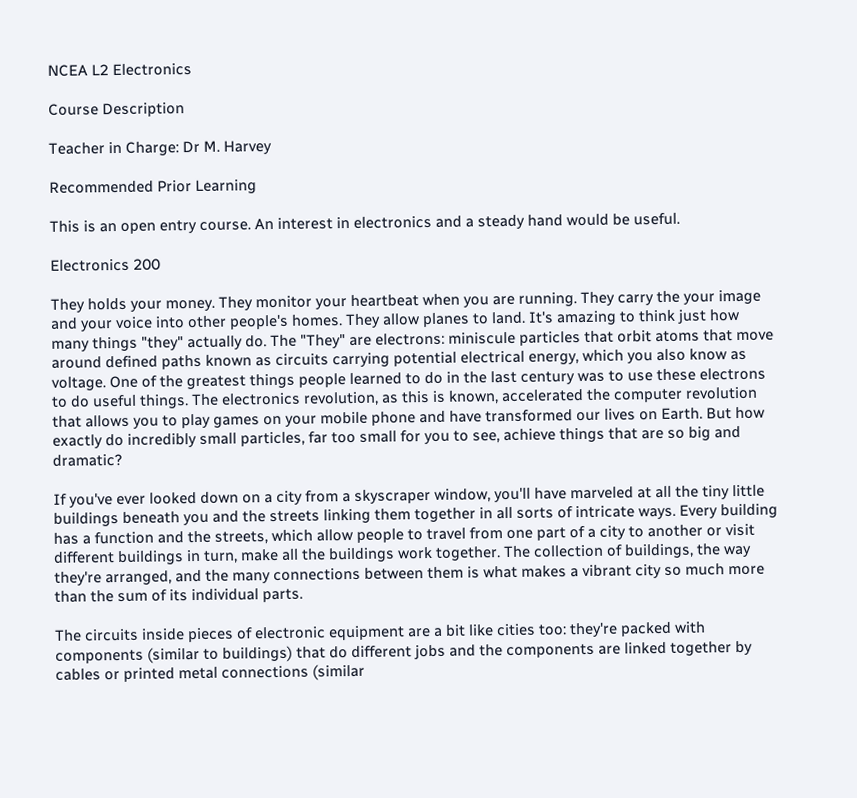NCEA L2 Electronics

Course Description

Teacher in Charge: Dr M. Harvey

Recommended Prior Learning

This is an open entry course. An interest in electronics and a steady hand would be useful.

Electronics 200

They holds your money. They monitor your heartbeat when you are running. They carry the your image and your voice into other people's homes. They allow planes to land. It's amazing to think just how many things "they" actually do. The "They" are electrons: miniscule particles that orbit atoms that move around defined paths known as circuits carrying potential electrical energy, which you also know as voltage. One of the greatest things people learned to do in the last century was to use these electrons to do useful things. The electronics revolution, as this is known, accelerated the computer revolution that allows you to play games on your mobile phone and have transformed our lives on Earth. But how exactly do incredibly small particles, far too small for you to see, achieve things that are so big and dramatic?

If you've ever looked down on a city from a skyscraper window, you'll have marveled at all the tiny little buildings beneath you and the streets linking them together in all sorts of intricate ways. Every building has a function and the streets, which allow people to travel from one part of a city to another or visit different buildings in turn, make all the buildings work together. The collection of buildings, the way they're arranged, and the many connections between them is what makes a vibrant city so much more than the sum of its individual parts.

The circuits inside pieces of electronic equipment are a bit like cities too: they're packed with components (similar to buildings) that do different jobs and the components are linked together by cables or printed metal connections (similar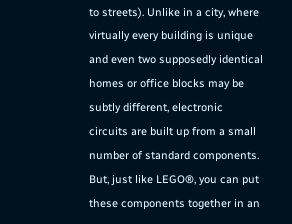to streets). Unlike in a city, where virtually every building is unique and even two supposedly identical homes or office blocks may be subtly different, electronic circuits are built up from a small number of standard components. But, just like LEGO®, you can put these components together in an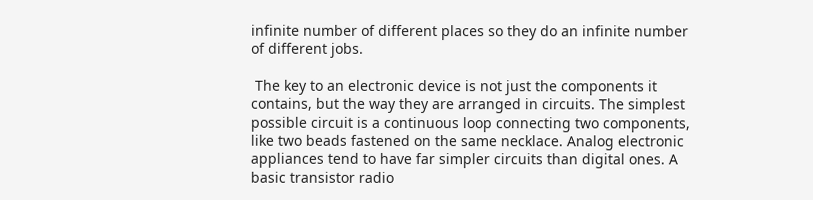infinite number of different places so they do an infinite number of different jobs.

 The key to an electronic device is not just the components it contains, but the way they are arranged in circuits. The simplest possible circuit is a continuous loop connecting two components, like two beads fastened on the same necklace. Analog electronic appliances tend to have far simpler circuits than digital ones. A basic transistor radio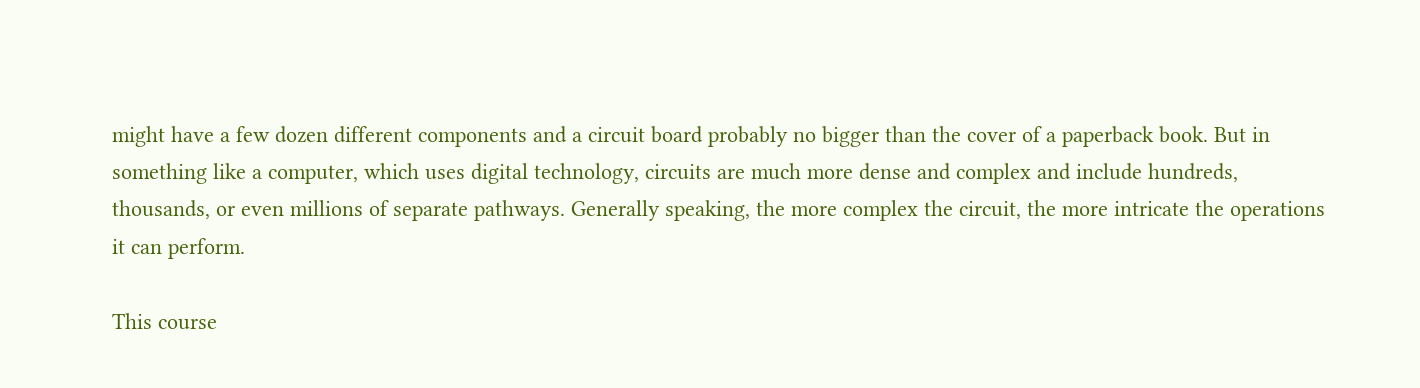might have a few dozen different components and a circuit board probably no bigger than the cover of a paperback book. But in something like a computer, which uses digital technology, circuits are much more dense and complex and include hundreds, thousands, or even millions of separate pathways. Generally speaking, the more complex the circuit, the more intricate the operations it can perform.

This course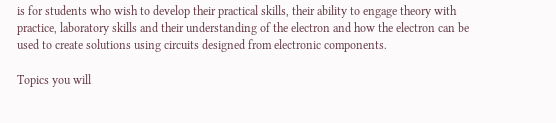is for students who wish to develop their practical skills, their ability to engage theory with practice, laboratory skills and their understanding of the electron and how the electron can be used to create solutions using circuits designed from electronic components.

Topics you will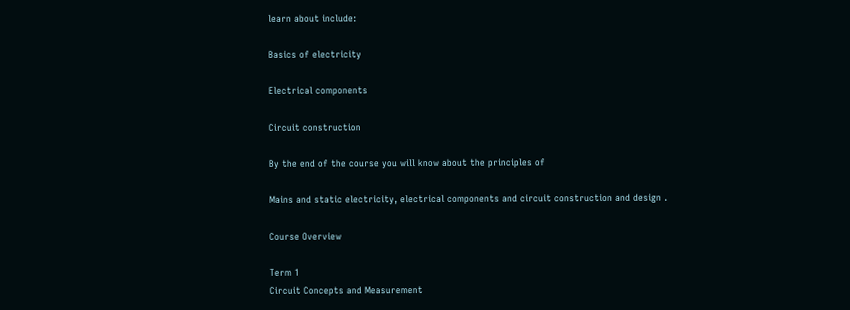learn about include:

Basics of electricity

Electrical components

Circuit construction

By the end of the course you will know about the principles of

Mains and static electricity, electrical components and circuit construction and design .

Course Overview

Term 1
Circuit Concepts and Measurement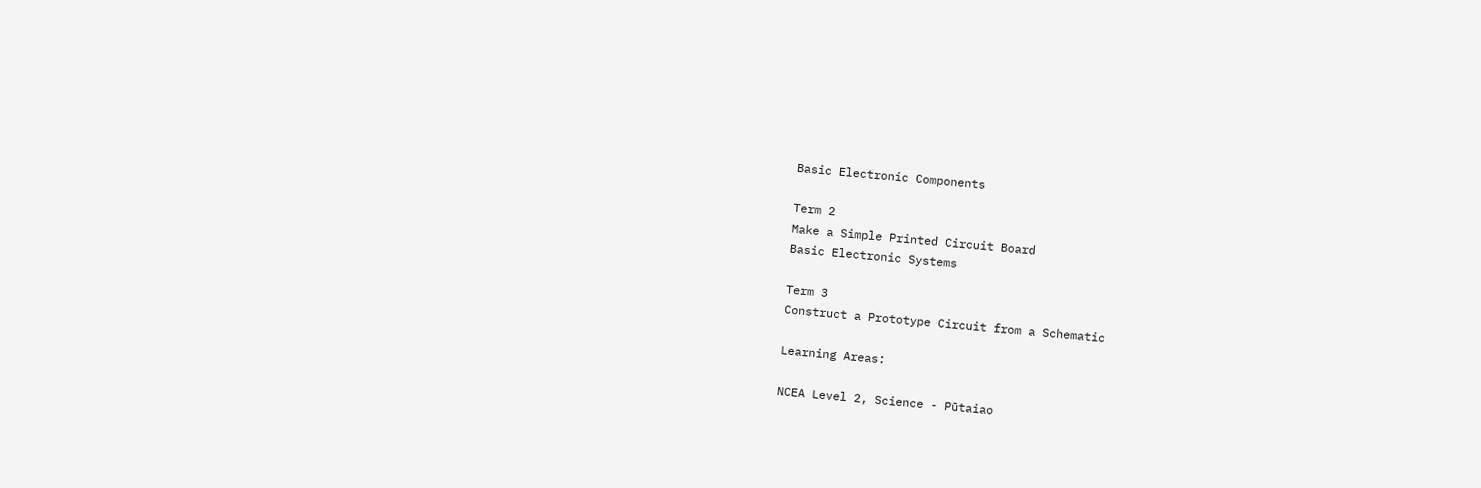Basic Electronic Components

Term 2
Make a Simple Printed Circuit Board
Basic Electronic Systems

Term 3
Construct a Prototype Circuit from a Schematic

Learning Areas:

NCEA Level 2, Science - Pūtaiao